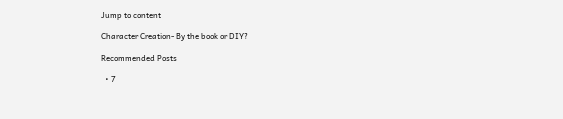Jump to content

Character Creation- By the book or DIY?

Recommended Posts

  • 7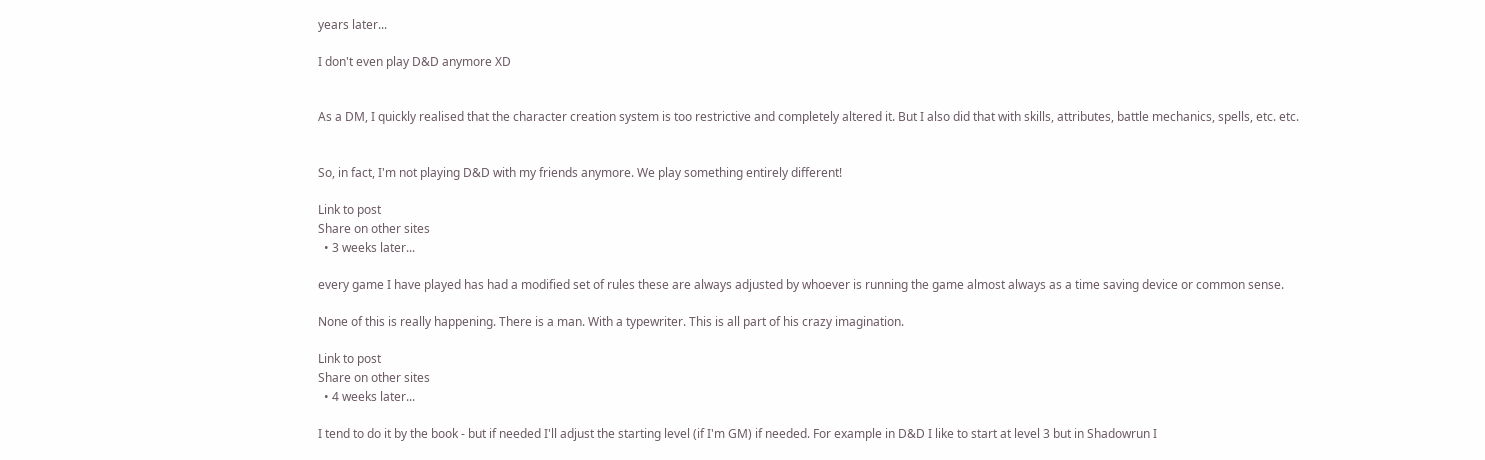years later...

I don't even play D&D anymore XD


As a DM, I quickly realised that the character creation system is too restrictive and completely altered it. But I also did that with skills, attributes, battle mechanics, spells, etc. etc.


So, in fact, I'm not playing D&D with my friends anymore. We play something entirely different!

Link to post
Share on other sites
  • 3 weeks later...

every game I have played has had a modified set of rules these are always adjusted by whoever is running the game almost always as a time saving device or common sense.

None of this is really happening. There is a man. With a typewriter. This is all part of his crazy imagination.

Link to post
Share on other sites
  • 4 weeks later...

I tend to do it by the book - but if needed I'll adjust the starting level (if I'm GM) if needed. For example in D&D I like to start at level 3 but in Shadowrun I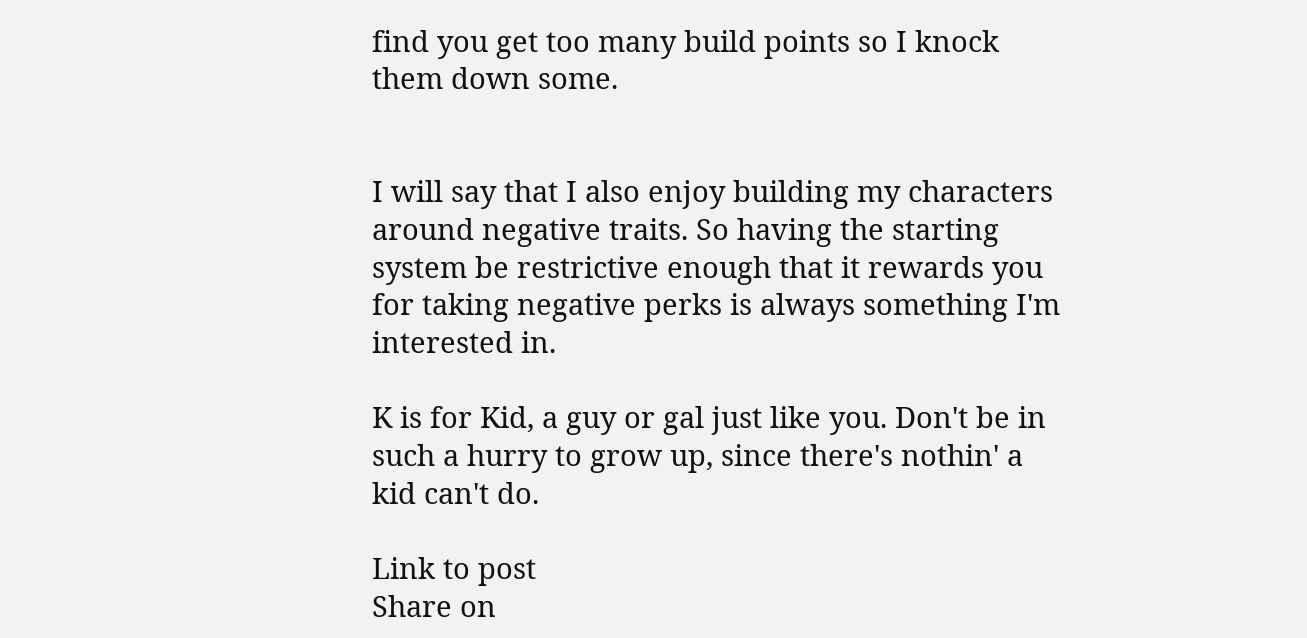find you get too many build points so I knock them down some.


I will say that I also enjoy building my characters around negative traits. So having the starting system be restrictive enough that it rewards you for taking negative perks is always something I'm interested in.

K is for Kid, a guy or gal just like you. Don't be in such a hurry to grow up, since there's nothin' a kid can't do.

Link to post
Share on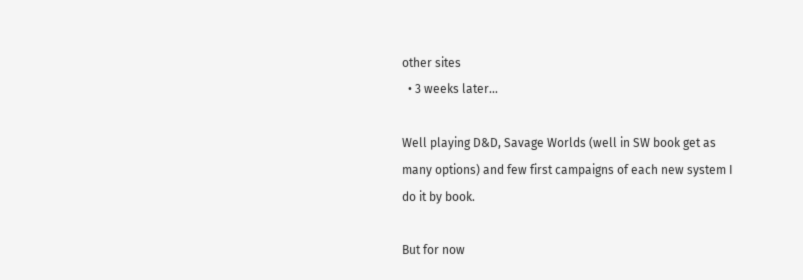other sites
  • 3 weeks later...

Well playing D&D, Savage Worlds (well in SW book get as many options) and few first campaigns of each new system I do it by book.

But for now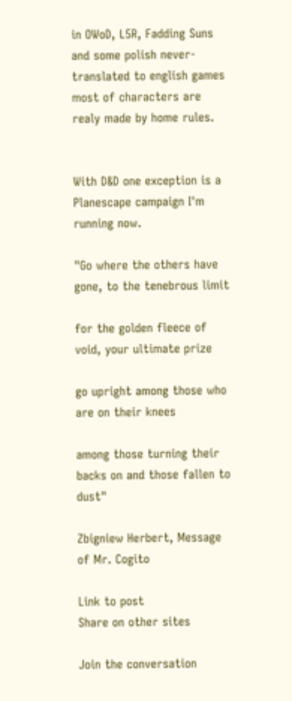in OWoD, L5R, Fadding Suns and some polish never-translated to english games most of characters are realy made by home rules.


With D&D one exception is a Planescape campaign I'm running now.

"Go where the others have gone, to the tenebrous limit

for the golden fleece of void, your ultimate prize

go upright among those who are on their knees

among those turning their backs on and those fallen to dust"

Zbigniew Herbert, Message of Mr. Cogito

Link to post
Share on other sites

Join the conversation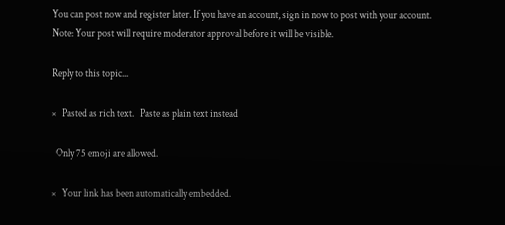You can post now and register later. If you have an account, sign in now to post with your account.
Note: Your post will require moderator approval before it will be visible.

Reply to this topic...

×   Pasted as rich text.   Paste as plain text instead

  Only 75 emoji are allowed.

×   Your link has been automatically embedded.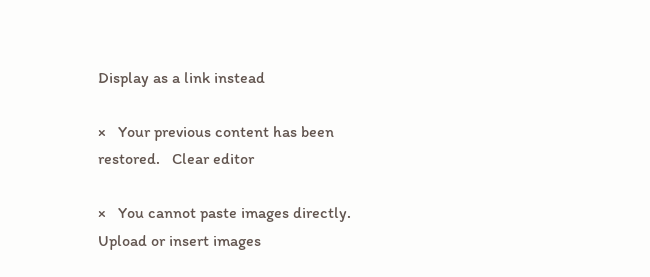Display as a link instead

×   Your previous content has been restored.   Clear editor

×   You cannot paste images directly. Upload or insert images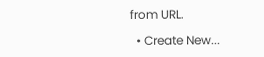from URL.

  • Create New...